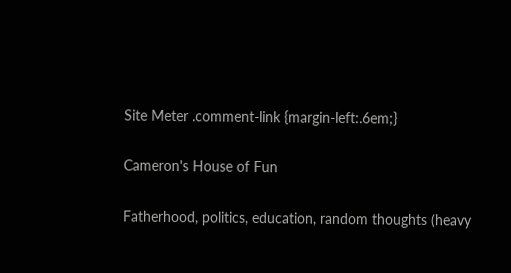Site Meter .comment-link {margin-left:.6em;}

Cameron's House of Fun

Fatherhood, politics, education, random thoughts (heavy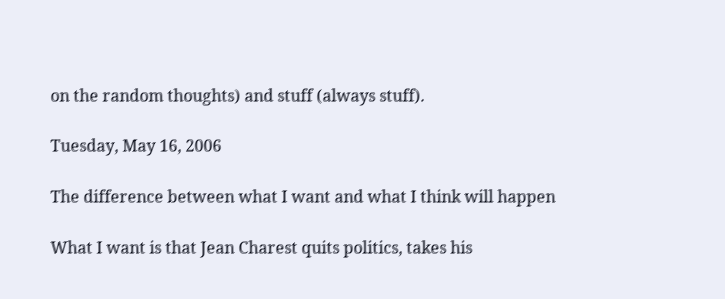on the random thoughts) and stuff (always stuff).

Tuesday, May 16, 2006

The difference between what I want and what I think will happen

What I want is that Jean Charest quits politics, takes his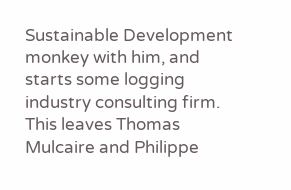Sustainable Development monkey with him, and starts some logging industry consulting firm. This leaves Thomas Mulcaire and Philippe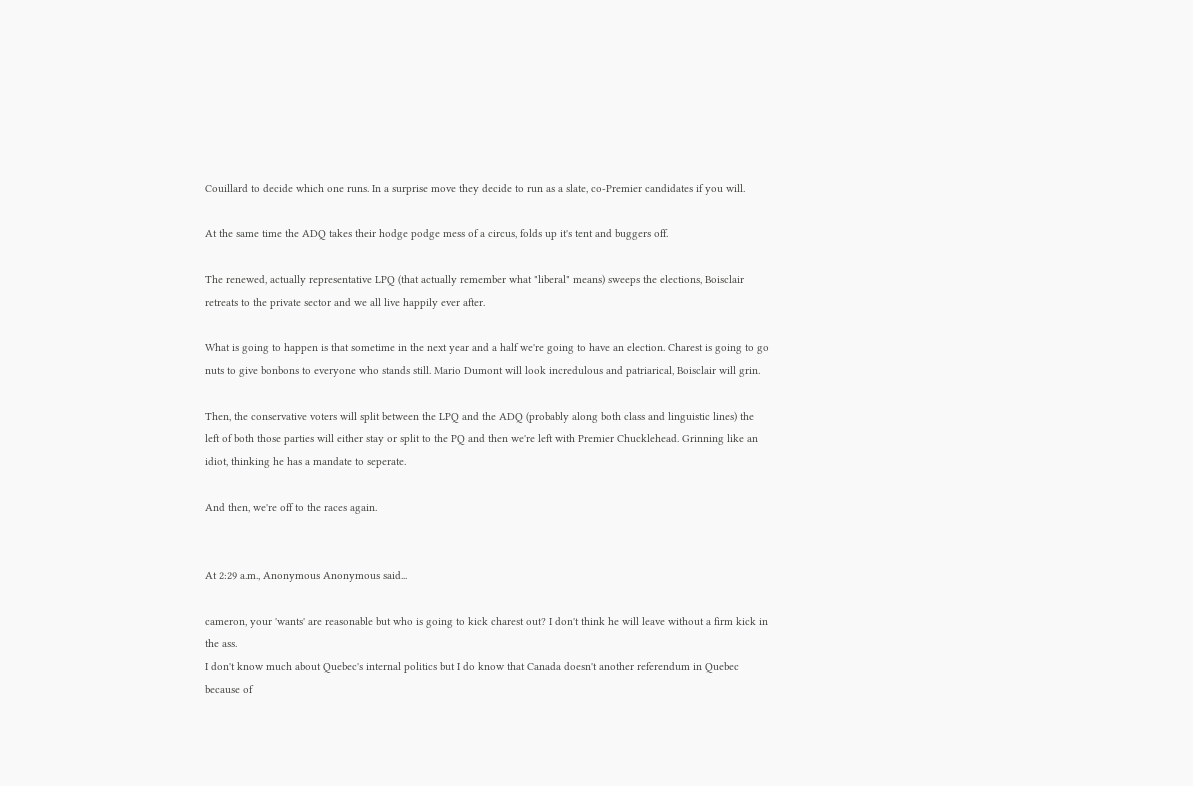Couillard to decide which one runs. In a surprise move they decide to run as a slate, co-Premier candidates if you will.

At the same time the ADQ takes their hodge podge mess of a circus, folds up it's tent and buggers off.

The renewed, actually representative LPQ (that actually remember what "liberal" means) sweeps the elections, Boisclair retreats to the private sector and we all live happily ever after.

What is going to happen is that sometime in the next year and a half we're going to have an election. Charest is going to go nuts to give bonbons to everyone who stands still. Mario Dumont will look incredulous and patriarical, Boisclair will grin.

Then, the conservative voters will split between the LPQ and the ADQ (probably along both class and linguistic lines) the left of both those parties will either stay or split to the PQ and then we're left with Premier Chucklehead. Grinning like an idiot, thinking he has a mandate to seperate.

And then, we're off to the races again.


At 2:29 a.m., Anonymous Anonymous said...

cameron, your 'wants' are reasonable but who is going to kick charest out? I don't think he will leave without a firm kick in the ass.
I don't know much about Quebec's internal politics but I do know that Canada doesn't another referendum in Quebec because of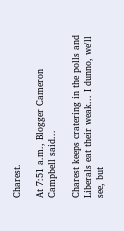Charest.

At 7:51 a.m., Blogger Cameron Campbell said...

Charest keeps cratering in the polls and Liberals eat their weak... I dunno, we'll see, but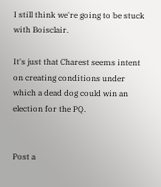I still think we're going to be stuck with Boisclair.

It's just that Charest seems intent on creating conditions under which a dead dog could win an election for the PQ.


Post a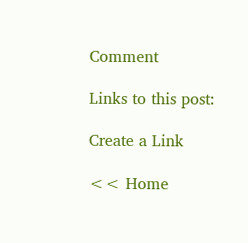Comment

Links to this post:

Create a Link

<< Home